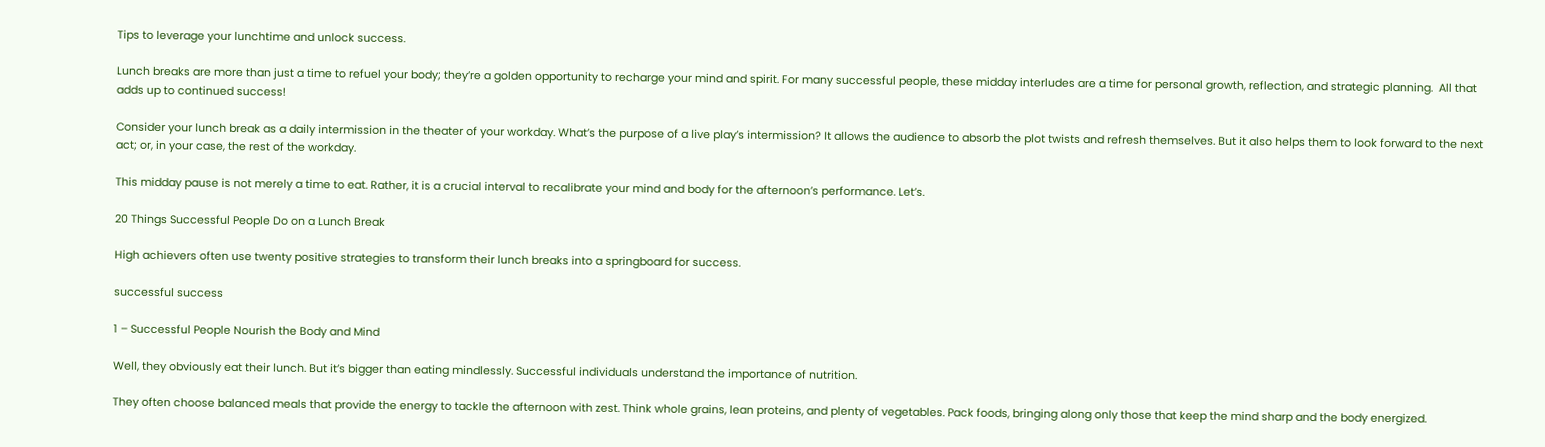Tips to leverage your lunchtime and unlock success.

Lunch breaks are more than just a time to refuel your body; they’re a golden opportunity to recharge your mind and spirit. For many successful people, these midday interludes are a time for personal growth, reflection, and strategic planning.  All that adds up to continued success!

Consider your lunch break as a daily intermission in the theater of your workday. What’s the purpose of a live play’s intermission? It allows the audience to absorb the plot twists and refresh themselves. But it also helps them to look forward to the next act; or, in your case, the rest of the workday.

This midday pause is not merely a time to eat. Rather, it is a crucial interval to recalibrate your mind and body for the afternoon’s performance. Let’s.

20 Things Successful People Do on a Lunch Break

High achievers often use twenty positive strategies to transform their lunch breaks into a springboard for success.

successful success

1 – Successful People Nourish the Body and Mind

Well, they obviously eat their lunch. But it’s bigger than eating mindlessly. Successful individuals understand the importance of nutrition.

They often choose balanced meals that provide the energy to tackle the afternoon with zest. Think whole grains, lean proteins, and plenty of vegetables. Pack foods, bringing along only those that keep the mind sharp and the body energized.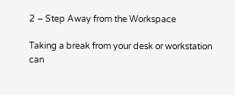2 – Step Away from the Workspace

Taking a break from your desk or workstation can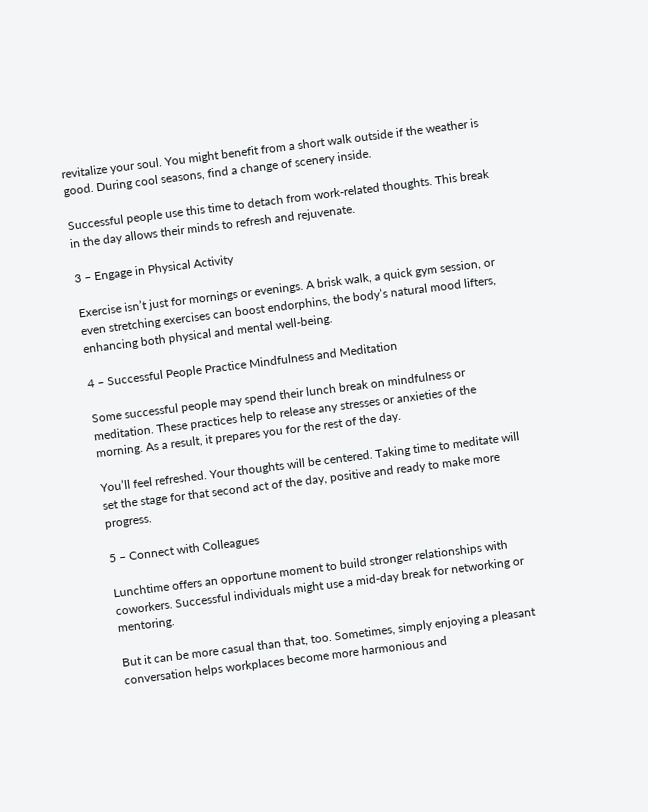revitalize your soul. You might benefit from a short walk outside if the weather is good. During cool seasons, find a change of scenery inside.

Successful people use this time to detach from work-related thoughts. This break in the day allows their minds to refresh and rejuvenate.

3 – Engage in Physical Activity

Exercise isn’t just for mornings or evenings. A brisk walk, a quick gym session, or even stretching exercises can boost endorphins, the body’s natural mood lifters, enhancing both physical and mental well-being.

4 – Successful People Practice Mindfulness and Meditation

Some successful people may spend their lunch break on mindfulness or meditation. These practices help to release any stresses or anxieties of the morning. As a result, it prepares you for the rest of the day.

You’ll feel refreshed. Your thoughts will be centered. Taking time to meditate will set the stage for that second act of the day, positive and ready to make more progress.

5 – Connect with Colleagues

Lunchtime offers an opportune moment to build stronger relationships with coworkers. Successful individuals might use a mid-day break for networking or mentoring.

But it can be more casual than that, too. Sometimes, simply enjoying a pleasant conversation helps workplaces become more harmonious and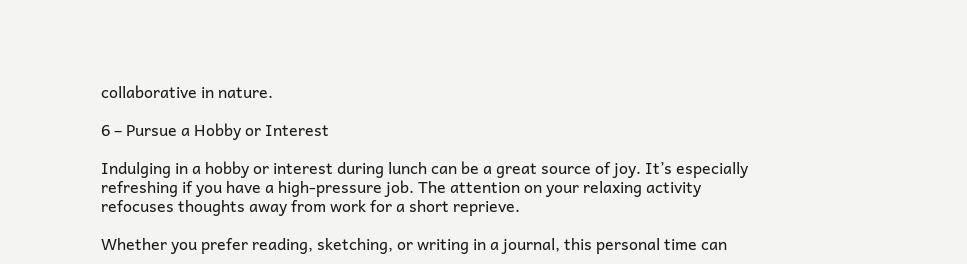collaborative in nature.

6 – Pursue a Hobby or Interest

Indulging in a hobby or interest during lunch can be a great source of joy. It’s especially refreshing if you have a high-pressure job. The attention on your relaxing activity refocuses thoughts away from work for a short reprieve.

Whether you prefer reading, sketching, or writing in a journal, this personal time can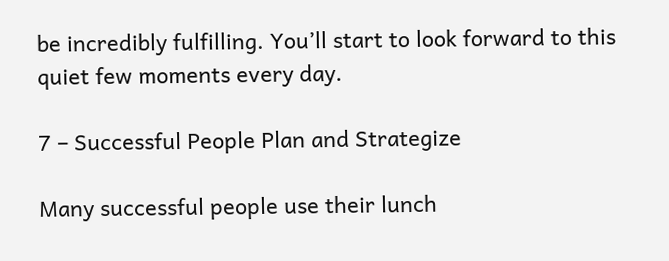be incredibly fulfilling. You’ll start to look forward to this quiet few moments every day.

7 – Successful People Plan and Strategize

Many successful people use their lunch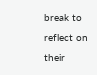break to reflect on their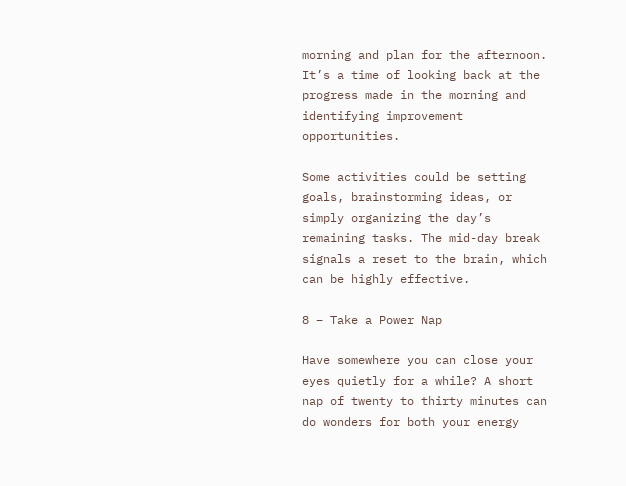morning and plan for the afternoon. It’s a time of looking back at the progress made in the morning and identifying improvement opportunities.

Some activities could be setting goals, brainstorming ideas, or simply organizing the day’s remaining tasks. The mid-day break signals a reset to the brain, which can be highly effective.

8 – Take a Power Nap

Have somewhere you can close your eyes quietly for a while? A short nap of twenty to thirty minutes can do wonders for both your energy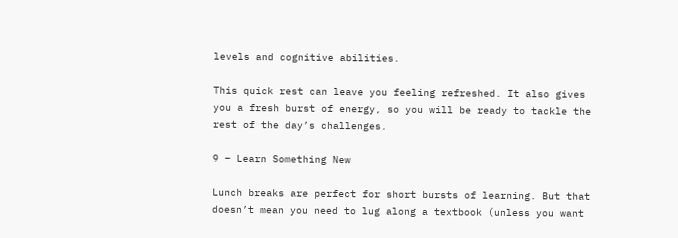levels and cognitive abilities.

This quick rest can leave you feeling refreshed. It also gives you a fresh burst of energy, so you will be ready to tackle the rest of the day’s challenges.

9 – Learn Something New

Lunch breaks are perfect for short bursts of learning. But that doesn’t mean you need to lug along a textbook (unless you want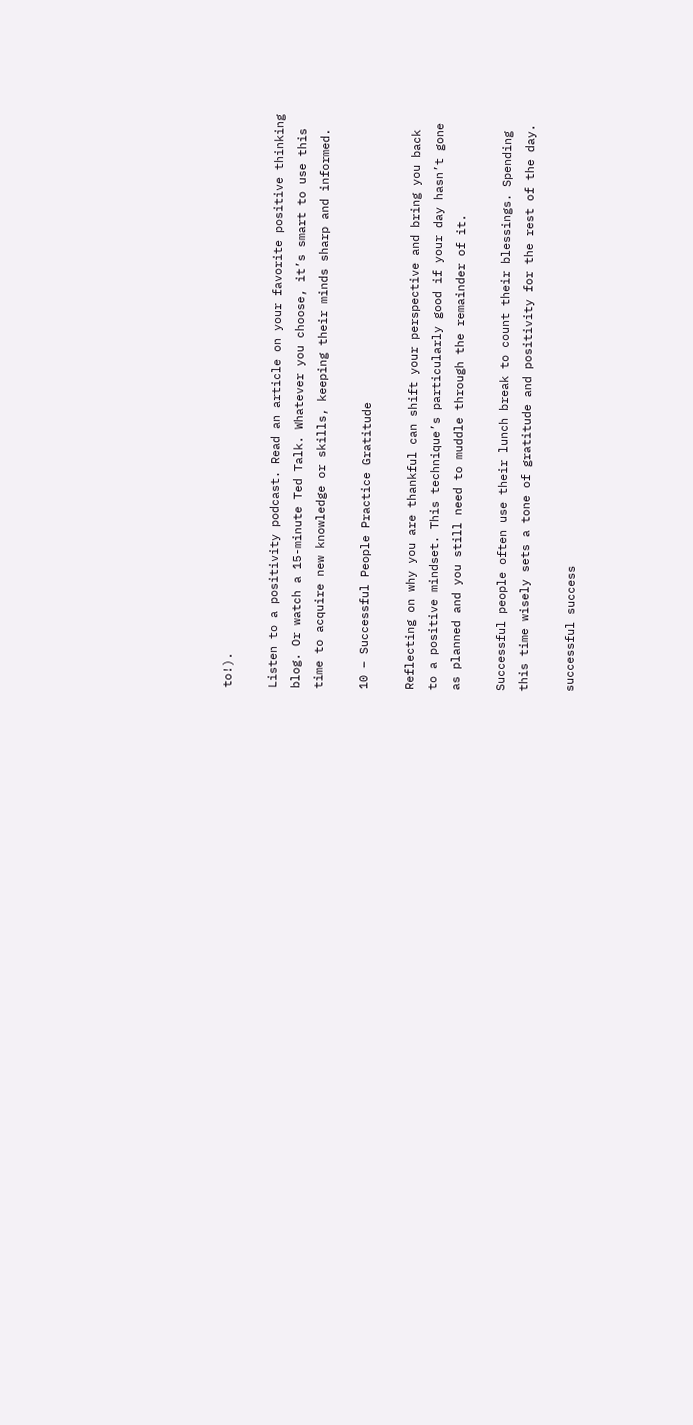to!).

Listen to a positivity podcast. Read an article on your favorite positive thinking blog. Or watch a 15-minute Ted Talk. Whatever you choose, it’s smart to use this time to acquire new knowledge or skills, keeping their minds sharp and informed.

10 – Successful People Practice Gratitude

Reflecting on why you are thankful can shift your perspective and bring you back to a positive mindset. This technique’s particularly good if your day hasn’t gone as planned and you still need to muddle through the remainder of it.

Successful people often use their lunch break to count their blessings. Spending this time wisely sets a tone of gratitude and positivity for the rest of the day.

successful success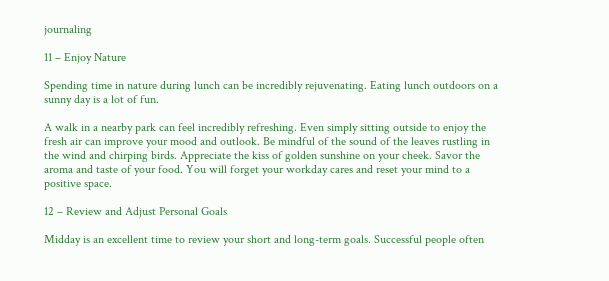journaling

11 – Enjoy Nature

Spending time in nature during lunch can be incredibly rejuvenating. Eating lunch outdoors on a sunny day is a lot of fun.

A walk in a nearby park can feel incredibly refreshing. Even simply sitting outside to enjoy the fresh air can improve your mood and outlook. Be mindful of the sound of the leaves rustling in the wind and chirping birds. Appreciate the kiss of golden sunshine on your cheek. Savor the aroma and taste of your food. You will forget your workday cares and reset your mind to a positive space.

12 – Review and Adjust Personal Goals

Midday is an excellent time to review your short and long-term goals. Successful people often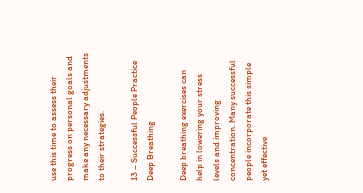use this time to assess their progress on personal goals and make any necessary adjustments to their strategies.

13 – Successful People Practice Deep Breathing

Deep breathing exercises can help in lowering your stress levels and improving concentration. Many successful people incorporate this simple yet effective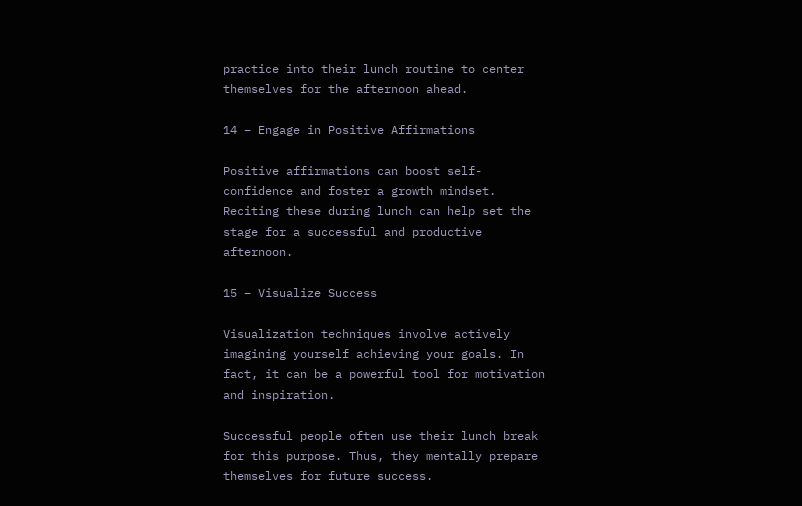practice into their lunch routine to center themselves for the afternoon ahead.

14 – Engage in Positive Affirmations

Positive affirmations can boost self-confidence and foster a growth mindset. Reciting these during lunch can help set the stage for a successful and productive afternoon.

15 – Visualize Success

Visualization techniques involve actively imagining yourself achieving your goals. In fact, it can be a powerful tool for motivation and inspiration.

Successful people often use their lunch break for this purpose. Thus, they mentally prepare themselves for future success.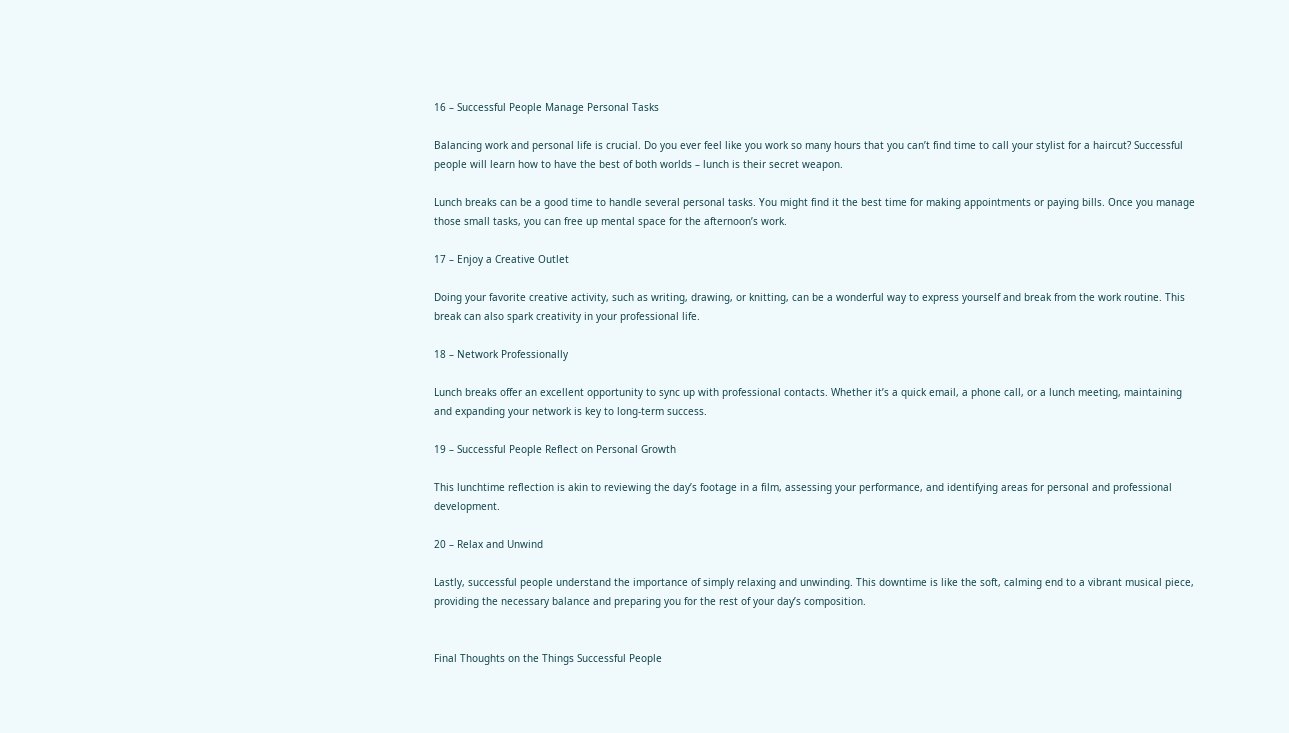16 – Successful People Manage Personal Tasks

Balancing work and personal life is crucial. Do you ever feel like you work so many hours that you can’t find time to call your stylist for a haircut? Successful people will learn how to have the best of both worlds – lunch is their secret weapon.

Lunch breaks can be a good time to handle several personal tasks. You might find it the best time for making appointments or paying bills. Once you manage those small tasks, you can free up mental space for the afternoon’s work.

17 – Enjoy a Creative Outlet

Doing your favorite creative activity, such as writing, drawing, or knitting, can be a wonderful way to express yourself and break from the work routine. This break can also spark creativity in your professional life.

18 – Network Professionally

Lunch breaks offer an excellent opportunity to sync up with professional contacts. Whether it’s a quick email, a phone call, or a lunch meeting, maintaining and expanding your network is key to long-term success.

19 – Successful People Reflect on Personal Growth

This lunchtime reflection is akin to reviewing the day’s footage in a film, assessing your performance, and identifying areas for personal and professional development.

20 – Relax and Unwind

Lastly, successful people understand the importance of simply relaxing and unwinding. This downtime is like the soft, calming end to a vibrant musical piece, providing the necessary balance and preparing you for the rest of your day’s composition.


Final Thoughts on the Things Successful People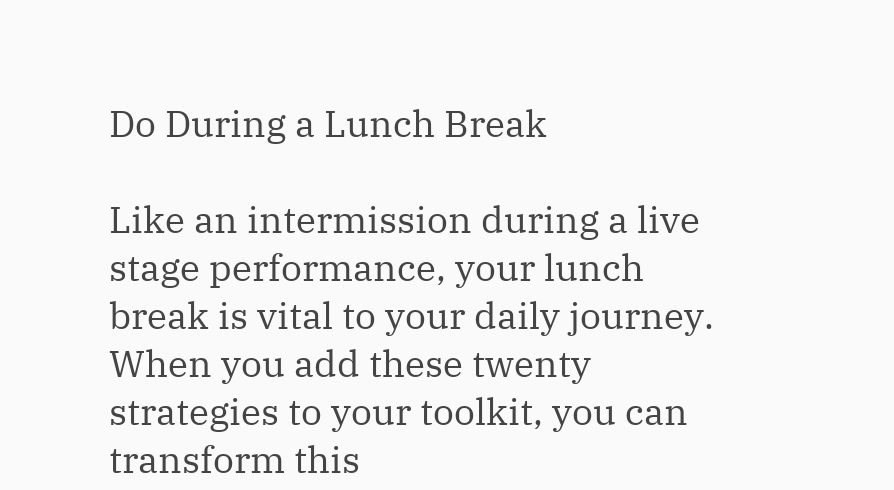Do During a Lunch Break

Like an intermission during a live stage performance, your lunch break is vital to your daily journey. When you add these twenty strategies to your toolkit, you can transform this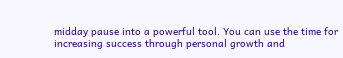midday pause into a powerful tool. You can use the time for increasing success through personal growth and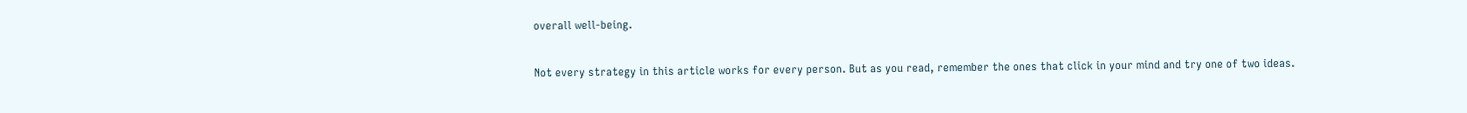overall well-being.

Not every strategy in this article works for every person. But as you read, remember the ones that click in your mind and try one of two ideas.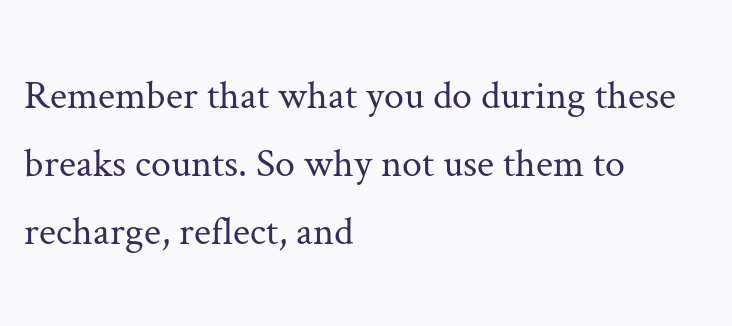Remember that what you do during these breaks counts. So why not use them to recharge, reflect, and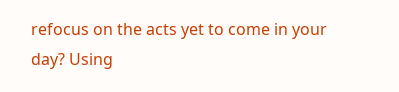refocus on the acts yet to come in your day? Using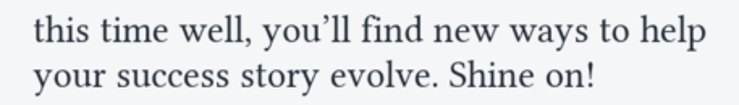this time well, you’ll find new ways to help your success story evolve. Shine on!